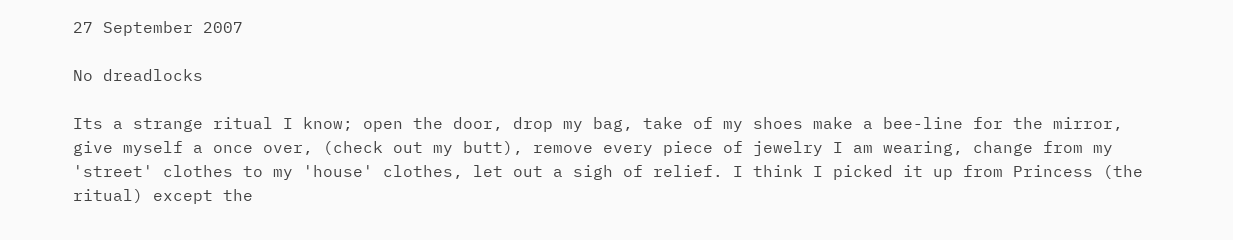27 September 2007

No dreadlocks

Its a strange ritual I know; open the door, drop my bag, take of my shoes make a bee-line for the mirror, give myself a once over, (check out my butt), remove every piece of jewelry I am wearing, change from my 'street' clothes to my 'house' clothes, let out a sigh of relief. I think I picked it up from Princess (the ritual) except the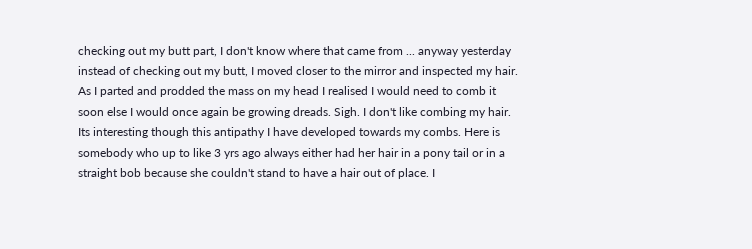checking out my butt part, I don't know where that came from ... anyway yesterday instead of checking out my butt, I moved closer to the mirror and inspected my hair. As I parted and prodded the mass on my head I realised I would need to comb it soon else I would once again be growing dreads. Sigh. I don't like combing my hair. Its interesting though this antipathy I have developed towards my combs. Here is somebody who up to like 3 yrs ago always either had her hair in a pony tail or in a straight bob because she couldn't stand to have a hair out of place. I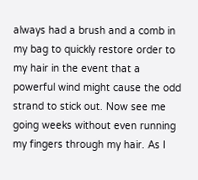always had a brush and a comb in my bag to quickly restore order to my hair in the event that a powerful wind might cause the odd strand to stick out. Now see me going weeks without even running my fingers through my hair. As I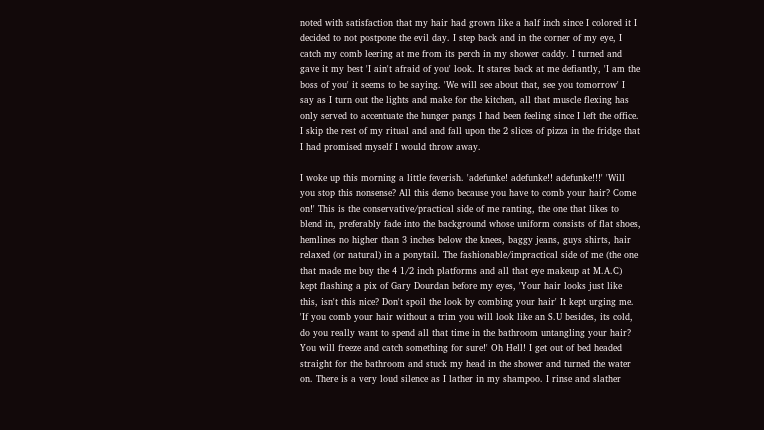noted with satisfaction that my hair had grown like a half inch since I colored it I decided to not postpone the evil day. I step back and in the corner of my eye, I catch my comb leering at me from its perch in my shower caddy. I turned and gave it my best 'I ain't afraid of you' look. It stares back at me defiantly, 'I am the boss of you' it seems to be saying. 'We will see about that, see you tomorrow' I say as I turn out the lights and make for the kitchen, all that muscle flexing has only served to accentuate the hunger pangs I had been feeling since I left the office. I skip the rest of my ritual and and fall upon the 2 slices of pizza in the fridge that I had promised myself I would throw away.

I woke up this morning a little feverish. 'adefunke! adefunke!! adefunke!!!' 'Will you stop this nonsense? All this demo because you have to comb your hair? Come on!' This is the conservative/practical side of me ranting, the one that likes to blend in, preferably fade into the background whose uniform consists of flat shoes, hemlines no higher than 3 inches below the knees, baggy jeans, guys shirts, hair relaxed (or natural) in a ponytail. The fashionable/impractical side of me (the one that made me buy the 4 1/2 inch platforms and all that eye makeup at M.A.C) kept flashing a pix of Gary Dourdan before my eyes, 'Your hair looks just like this, isn't this nice? Don't spoil the look by combing your hair' It kept urging me. 'If you comb your hair without a trim you will look like an S.U besides, its cold, do you really want to spend all that time in the bathroom untangling your hair? You will freeze and catch something for sure!' Oh Hell! I get out of bed headed straight for the bathroom and stuck my head in the shower and turned the water on. There is a very loud silence as I lather in my shampoo. I rinse and slather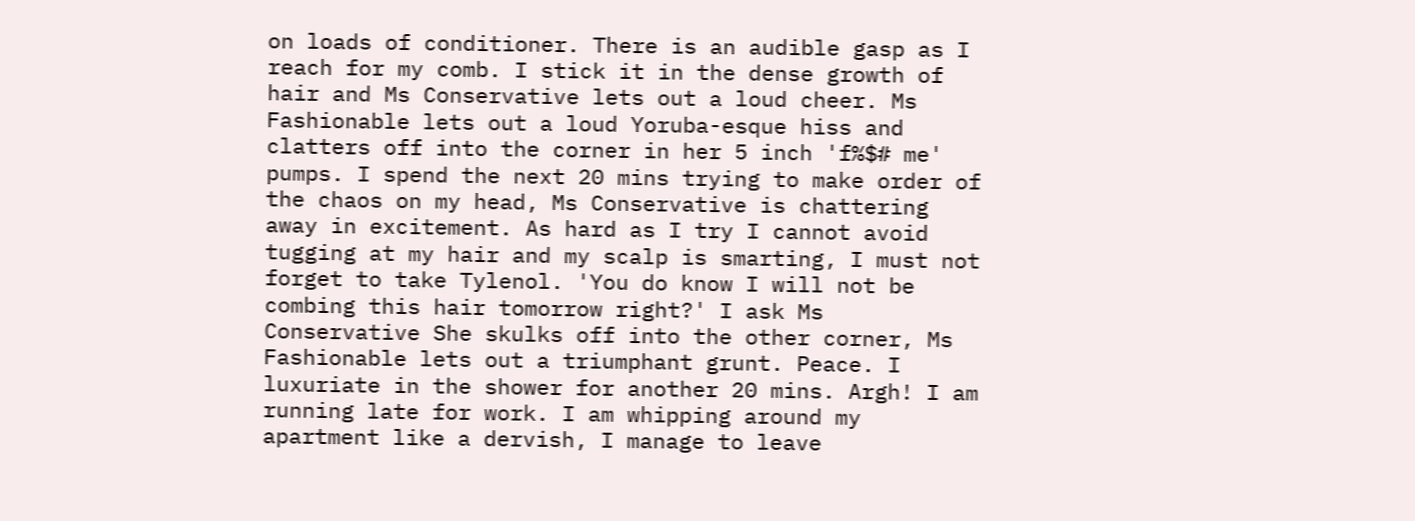on loads of conditioner. There is an audible gasp as I reach for my comb. I stick it in the dense growth of hair and Ms Conservative lets out a loud cheer. Ms Fashionable lets out a loud Yoruba-esque hiss and clatters off into the corner in her 5 inch 'f%$# me' pumps. I spend the next 20 mins trying to make order of the chaos on my head, Ms Conservative is chattering away in excitement. As hard as I try I cannot avoid tugging at my hair and my scalp is smarting, I must not forget to take Tylenol. 'You do know I will not be combing this hair tomorrow right?' I ask Ms Conservative She skulks off into the other corner, Ms Fashionable lets out a triumphant grunt. Peace. I luxuriate in the shower for another 20 mins. Argh! I am running late for work. I am whipping around my apartment like a dervish, I manage to leave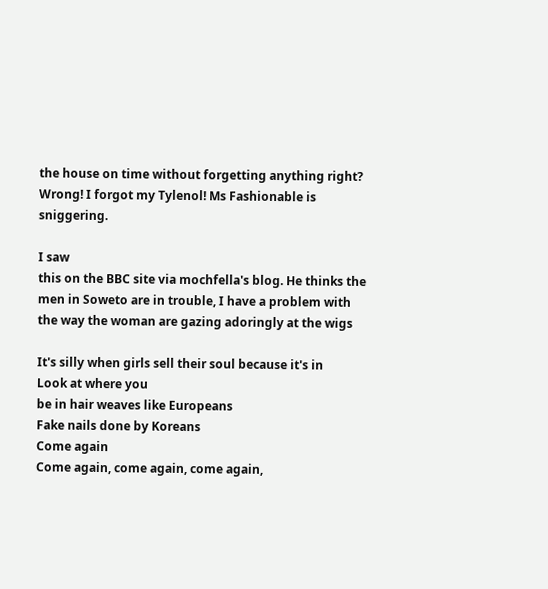the house on time without forgetting anything right? Wrong! I forgot my Tylenol! Ms Fashionable is sniggering.

I saw
this on the BBC site via mochfella's blog. He thinks the men in Soweto are in trouble, I have a problem with the way the woman are gazing adoringly at the wigs

It's silly when girls sell their soul because it's in
Look at where you
be in hair weaves like Europeans
Fake nails done by Koreans
Come again
Come again, come again, come again,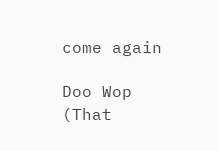come again

Doo Wop (That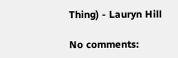Thing) - Lauryn Hill

No comments: